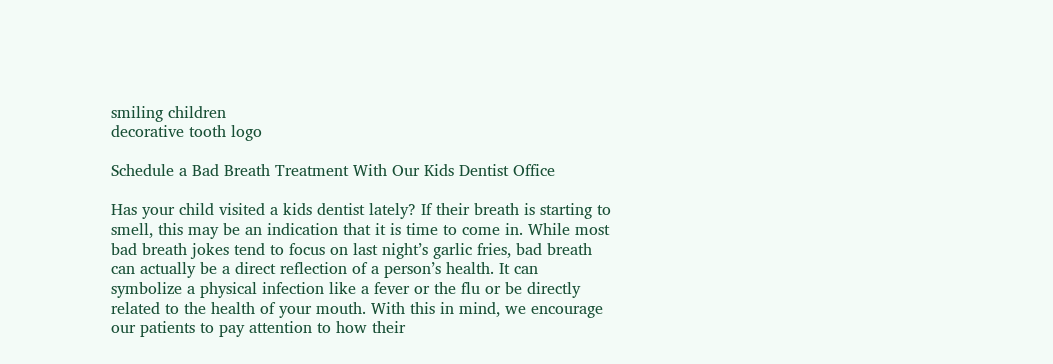smiling children
decorative tooth logo

Schedule a Bad Breath Treatment With Our Kids Dentist Office

Has your child visited a kids dentist lately? If their breath is starting to smell, this may be an indication that it is time to come in. While most bad breath jokes tend to focus on last night’s garlic fries, bad breath can actually be a direct reflection of a person’s health. It can symbolize a physical infection like a fever or the flu or be directly related to the health of your mouth. With this in mind, we encourage our patients to pay attention to how their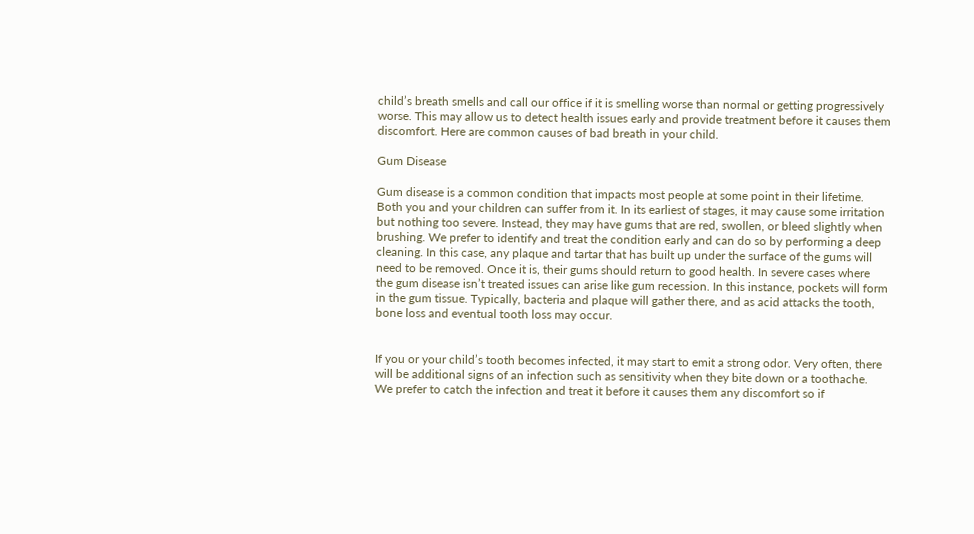child’s breath smells and call our office if it is smelling worse than normal or getting progressively worse. This may allow us to detect health issues early and provide treatment before it causes them discomfort. Here are common causes of bad breath in your child.

Gum Disease

Gum disease is a common condition that impacts most people at some point in their lifetime. Both you and your children can suffer from it. In its earliest of stages, it may cause some irritation but nothing too severe. Instead, they may have gums that are red, swollen, or bleed slightly when brushing. We prefer to identify and treat the condition early and can do so by performing a deep cleaning. In this case, any plaque and tartar that has built up under the surface of the gums will need to be removed. Once it is, their gums should return to good health. In severe cases where the gum disease isn’t treated issues can arise like gum recession. In this instance, pockets will form in the gum tissue. Typically, bacteria and plaque will gather there, and as acid attacks the tooth, bone loss and eventual tooth loss may occur.


If you or your child’s tooth becomes infected, it may start to emit a strong odor. Very often, there will be additional signs of an infection such as sensitivity when they bite down or a toothache. We prefer to catch the infection and treat it before it causes them any discomfort so if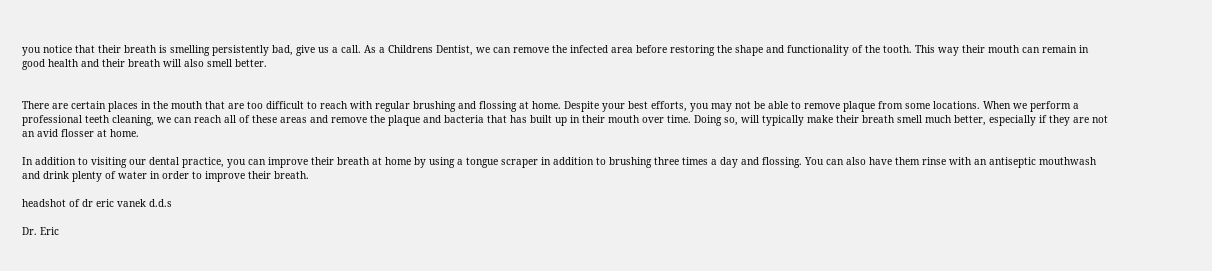you notice that their breath is smelling persistently bad, give us a call. As a Childrens Dentist, we can remove the infected area before restoring the shape and functionality of the tooth. This way their mouth can remain in good health and their breath will also smell better.


There are certain places in the mouth that are too difficult to reach with regular brushing and flossing at home. Despite your best efforts, you may not be able to remove plaque from some locations. When we perform a professional teeth cleaning, we can reach all of these areas and remove the plaque and bacteria that has built up in their mouth over time. Doing so, will typically make their breath smell much better, especially if they are not an avid flosser at home.

In addition to visiting our dental practice, you can improve their breath at home by using a tongue scraper in addition to brushing three times a day and flossing. You can also have them rinse with an antiseptic mouthwash and drink plenty of water in order to improve their breath.

headshot of dr eric vanek d.d.s

Dr. Eric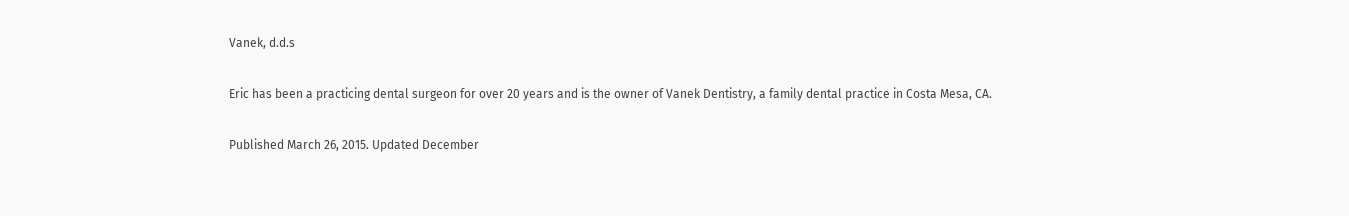Vanek, d.d.s

Eric has been a practicing dental surgeon for over 20 years and is the owner of Vanek Dentistry, a family dental practice in Costa Mesa, CA.

Published March 26, 2015. Updated December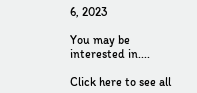6, 2023

You may be interested in....

Click here to see all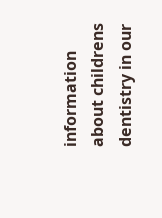information about childrens dentistry in our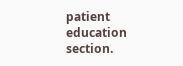patient education section.